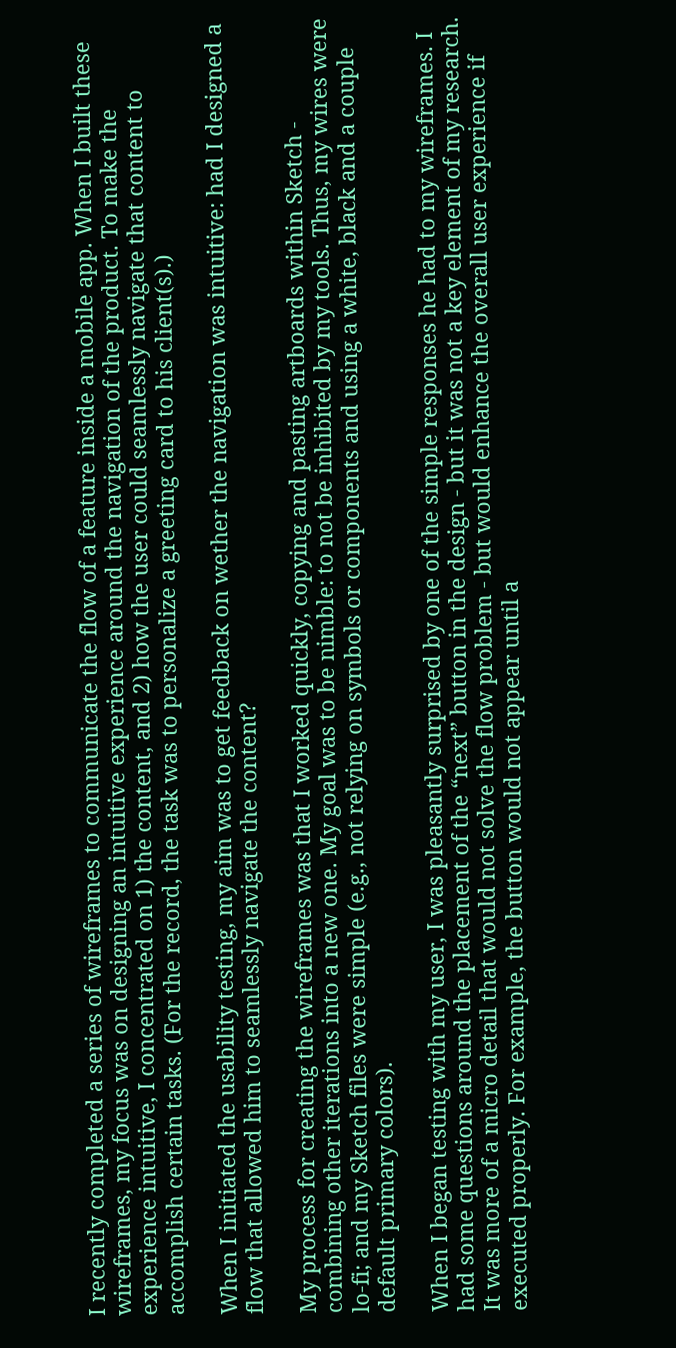I recently completed a series of wireframes to communicate the flow of a feature inside a mobile app. When I built these wireframes, my focus was on designing an intuitive experience around the navigation of the product. To make the experience intuitive, I concentrated on 1) the content, and 2) how the user could seamlessly navigate that content to accomplish certain tasks. (For the record, the task was to personalize a greeting card to his client(s).)

When I initiated the usability testing, my aim was to get feedback on wether the navigation was intuitive: had I designed a flow that allowed him to seamlessly navigate the content?

My process for creating the wireframes was that I worked quickly, copying and pasting artboards within Sketch - combining other iterations into a new one. My goal was to be nimble: to not be inhibited by my tools. Thus, my wires were lo-fi; and my Sketch files were simple (e.g., not relying on symbols or components and using a white, black and a couple default primary colors).

When I began testing with my user, I was pleasantly surprised by one of the simple responses he had to my wireframes. I had some questions around the placement of the “next” button in the design - but it was not a key element of my research. It was more of a micro detail that would not solve the flow problem - but would enhance the overall user experience if executed properly. For example, the button would not appear until a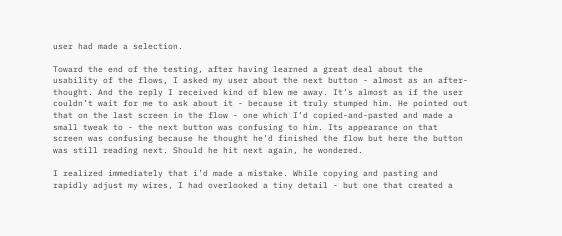user had made a selection.

Toward the end of the testing, after having learned a great deal about the usability of the flows, I asked my user about the next button - almost as an after-thought. And the reply I received kind of blew me away. It’s almost as if the user couldn’t wait for me to ask about it - because it truly stumped him. He pointed out that on the last screen in the flow - one which I’d copied-and-pasted and made a small tweak to - the next button was confusing to him. Its appearance on that screen was confusing because he thought he’d finished the flow but here the button was still reading next. Should he hit next again, he wondered.

I realized immediately that i’d made a mistake. While copying and pasting and rapidly adjust my wires, I had overlooked a tiny detail - but one that created a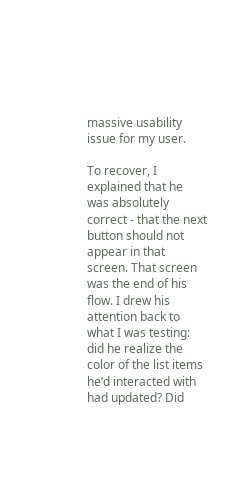massive usability issue for my user.

To recover, I explained that he was absolutely correct - that the next button should not appear in that screen. That screen was the end of his flow. I drew his attention back to what I was testing: did he realize the color of the list items he’d interacted with had updated? Did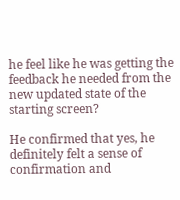he feel like he was getting the feedback he needed from the new updated state of the starting screen?

He confirmed that yes, he definitely felt a sense of confirmation and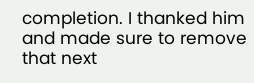completion. I thanked him and made sure to remove that next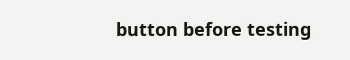button before testing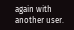again with another user.